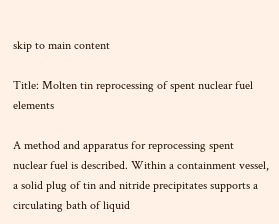skip to main content

Title: Molten tin reprocessing of spent nuclear fuel elements

A method and apparatus for reprocessing spent nuclear fuel is described. Within a containment vessel, a solid plug of tin and nitride precipitates supports a circulating bath of liquid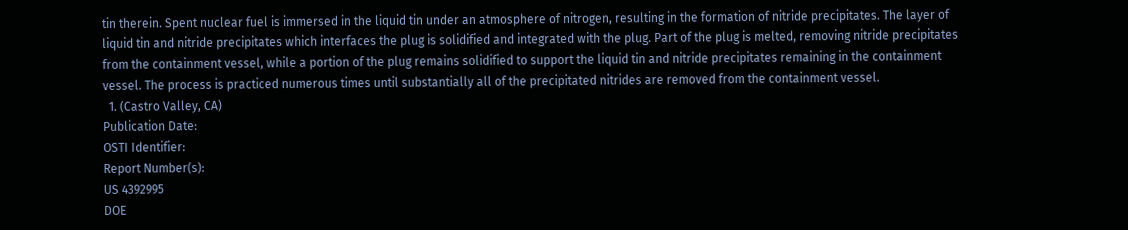tin therein. Spent nuclear fuel is immersed in the liquid tin under an atmosphere of nitrogen, resulting in the formation of nitride precipitates. The layer of liquid tin and nitride precipitates which interfaces the plug is solidified and integrated with the plug. Part of the plug is melted, removing nitride precipitates from the containment vessel, while a portion of the plug remains solidified to support the liquid tin and nitride precipitates remaining in the containment vessel. The process is practiced numerous times until substantially all of the precipitated nitrides are removed from the containment vessel.
  1. (Castro Valley, CA)
Publication Date:
OSTI Identifier:
Report Number(s):
US 4392995
DOE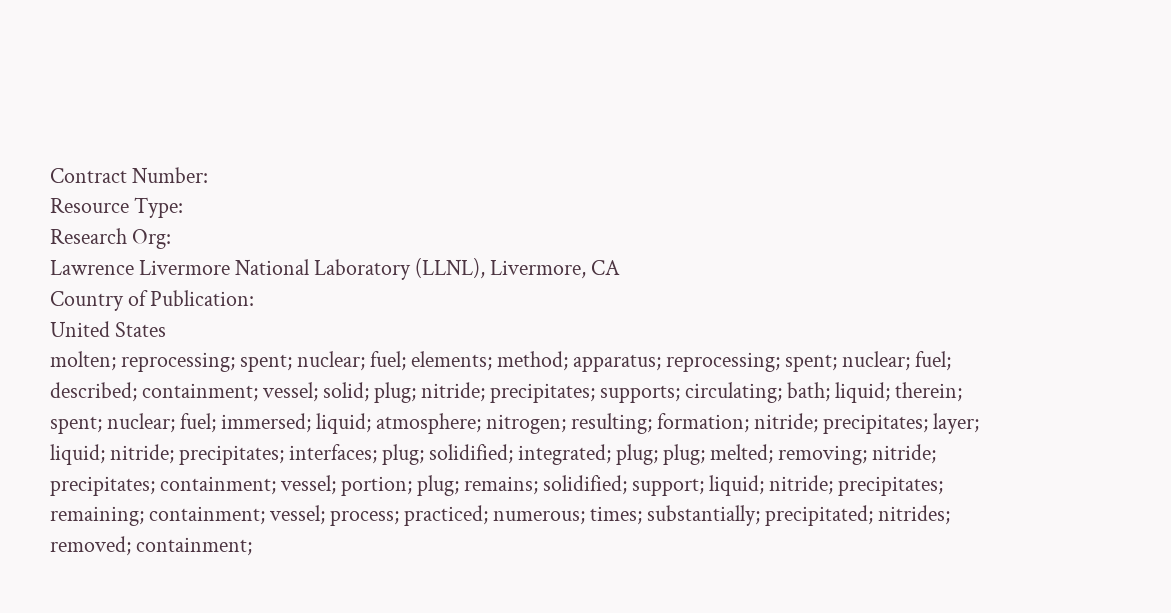Contract Number:
Resource Type:
Research Org:
Lawrence Livermore National Laboratory (LLNL), Livermore, CA
Country of Publication:
United States
molten; reprocessing; spent; nuclear; fuel; elements; method; apparatus; reprocessing; spent; nuclear; fuel; described; containment; vessel; solid; plug; nitride; precipitates; supports; circulating; bath; liquid; therein; spent; nuclear; fuel; immersed; liquid; atmosphere; nitrogen; resulting; formation; nitride; precipitates; layer; liquid; nitride; precipitates; interfaces; plug; solidified; integrated; plug; plug; melted; removing; nitride; precipitates; containment; vessel; portion; plug; remains; solidified; support; liquid; nitride; precipitates; remaining; containment; vessel; process; practiced; numerous; times; substantially; precipitated; nitrides; removed; containment;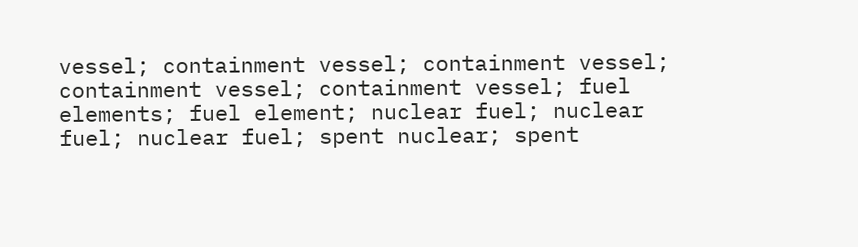vessel; containment vessel; containment vessel; containment vessel; containment vessel; fuel elements; fuel element; nuclear fuel; nuclear fuel; nuclear fuel; spent nuclear; spent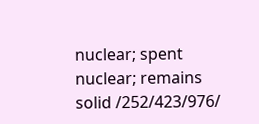nuclear; spent nuclear; remains solid /252/423/976/